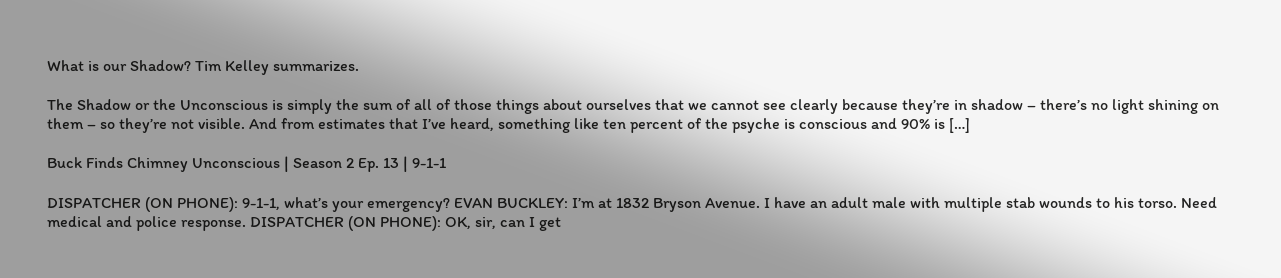What is our Shadow? Tim Kelley summarizes.

The Shadow or the Unconscious is simply the sum of all of those things about ourselves that we cannot see clearly because they’re in shadow – there’s no light shining on them – so they’re not visible. And from estimates that I’ve heard, something like ten percent of the psyche is conscious and 90% is […]

Buck Finds Chimney Unconscious | Season 2 Ep. 13 | 9-1-1

DISPATCHER (ON PHONE): 9-1-1, what’s your emergency? EVAN BUCKLEY: I’m at 1832 Bryson Avenue. I have an adult male with multiple stab wounds to his torso. Need medical and police response. DISPATCHER (ON PHONE): OK, sir, can I get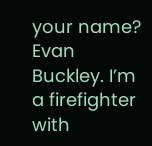your name? Evan Buckley. I’m a firefighter with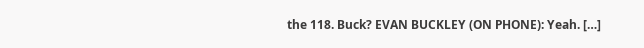the 118. Buck? EVAN BUCKLEY (ON PHONE): Yeah. […]